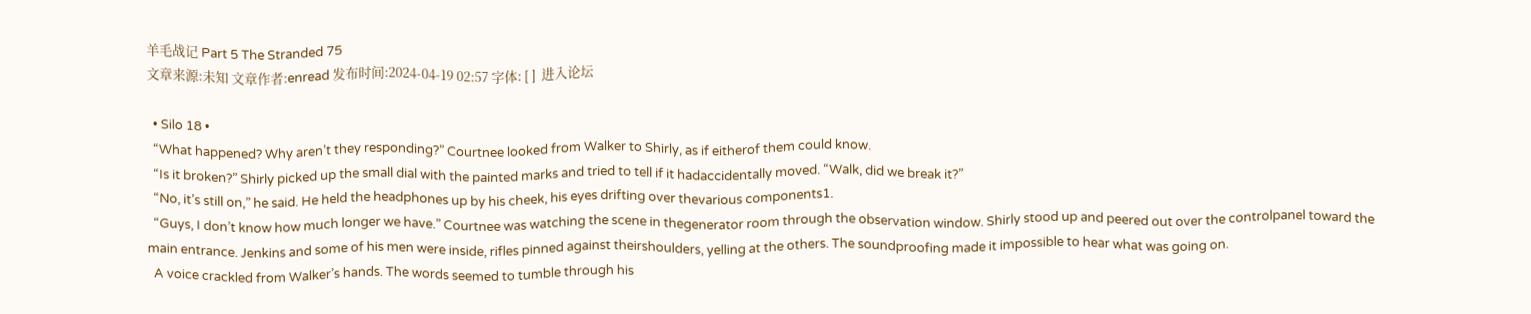羊毛战记 Part 5 The Stranded 75
文章来源:未知 文章作者:enread 发布时间:2024-04-19 02:57 字体: [ ]  进入论坛

  • Silo 18 •
  “What happened? Why aren’t they responding?” Courtnee looked from Walker to Shirly, as if eitherof them could know.
  “Is it broken?” Shirly picked up the small dial with the painted marks and tried to tell if it hadaccidentally moved. “Walk, did we break it?”
  “No, it’s still on,” he said. He held the headphones up by his cheek, his eyes drifting over thevarious components1.
  “Guys, I don’t know how much longer we have.” Courtnee was watching the scene in thegenerator room through the observation window. Shirly stood up and peered out over the controlpanel toward the main entrance. Jenkins and some of his men were inside, rifles pinned against theirshoulders, yelling at the others. The soundproofing made it impossible to hear what was going on.
  A voice crackled from Walker’s hands. The words seemed to tumble through his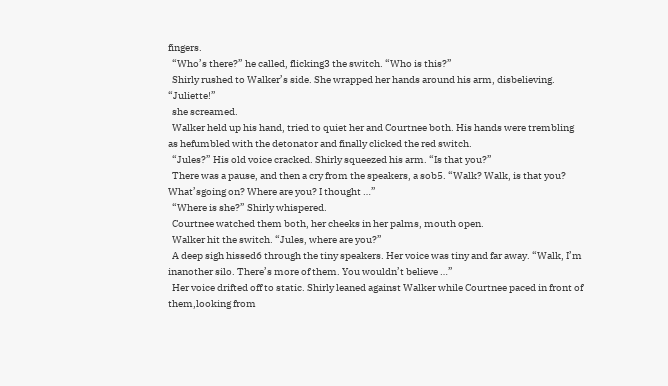fingers.
  “Who’s there?” he called, flicking3 the switch. “Who is this?”
  Shirly rushed to Walker’s side. She wrapped her hands around his arm, disbelieving. “Juliette!”
  she screamed.
  Walker held up his hand, tried to quiet her and Courtnee both. His hands were trembling as hefumbled with the detonator and finally clicked the red switch.
  “Jules?” His old voice cracked. Shirly squeezed his arm. “Is that you?”
  There was a pause, and then a cry from the speakers, a sob5. “Walk? Walk, is that you? What’sgoing on? Where are you? I thought …”
  “Where is she?” Shirly whispered.
  Courtnee watched them both, her cheeks in her palms, mouth open.
  Walker hit the switch. “Jules, where are you?”
  A deep sigh hissed6 through the tiny speakers. Her voice was tiny and far away. “Walk, I’m inanother silo. There’s more of them. You wouldn’t believe …”
  Her voice drifted off to static. Shirly leaned against Walker while Courtnee paced in front of them,looking from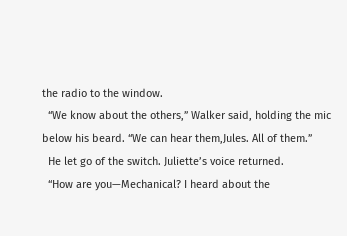the radio to the window.
  “We know about the others,” Walker said, holding the mic below his beard. “We can hear them,Jules. All of them.”
  He let go of the switch. Juliette’s voice returned.
  “How are you—Mechanical? I heard about the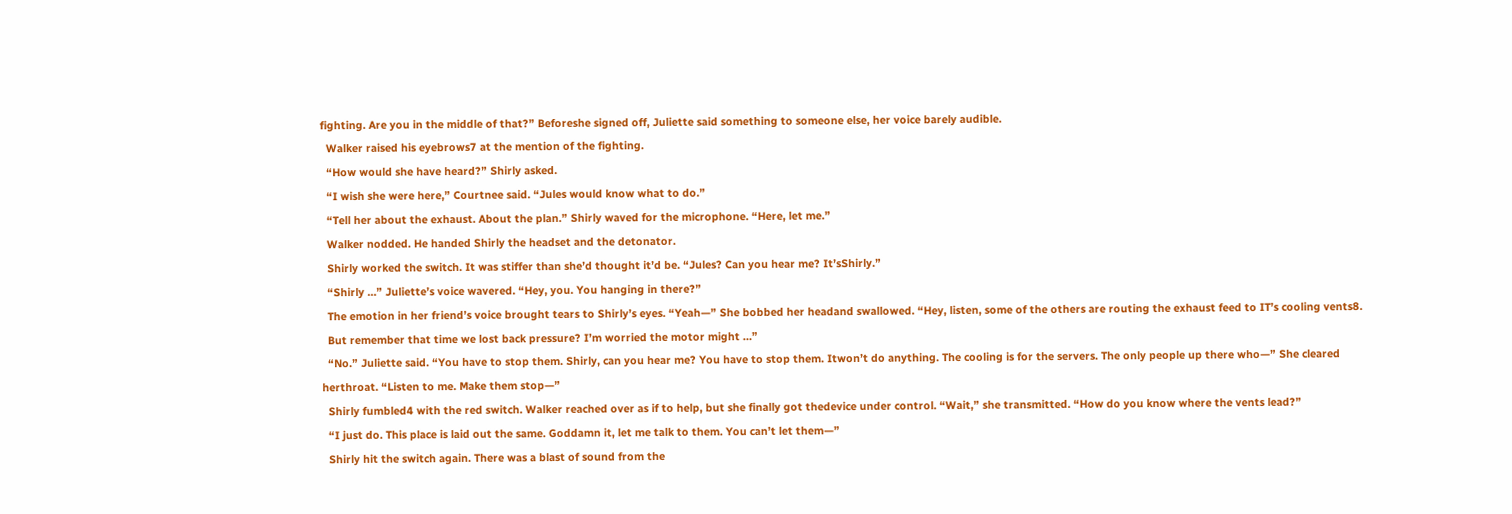fighting. Are you in the middle of that?” Beforeshe signed off, Juliette said something to someone else, her voice barely audible.
  Walker raised his eyebrows7 at the mention of the fighting.
  “How would she have heard?” Shirly asked.
  “I wish she were here,” Courtnee said. “Jules would know what to do.”
  “Tell her about the exhaust. About the plan.” Shirly waved for the microphone. “Here, let me.”
  Walker nodded. He handed Shirly the headset and the detonator.
  Shirly worked the switch. It was stiffer than she’d thought it’d be. “Jules? Can you hear me? It’sShirly.”
  “Shirly …” Juliette’s voice wavered. “Hey, you. You hanging in there?”
  The emotion in her friend’s voice brought tears to Shirly’s eyes. “Yeah—” She bobbed her headand swallowed. “Hey, listen, some of the others are routing the exhaust feed to IT’s cooling vents8.
  But remember that time we lost back pressure? I’m worried the motor might …”
  “No.” Juliette said. “You have to stop them. Shirly, can you hear me? You have to stop them. Itwon’t do anything. The cooling is for the servers. The only people up there who—” She cleared herthroat. “Listen to me. Make them stop—”
  Shirly fumbled4 with the red switch. Walker reached over as if to help, but she finally got thedevice under control. “Wait,” she transmitted. “How do you know where the vents lead?”
  “I just do. This place is laid out the same. Goddamn it, let me talk to them. You can’t let them—”
  Shirly hit the switch again. There was a blast of sound from the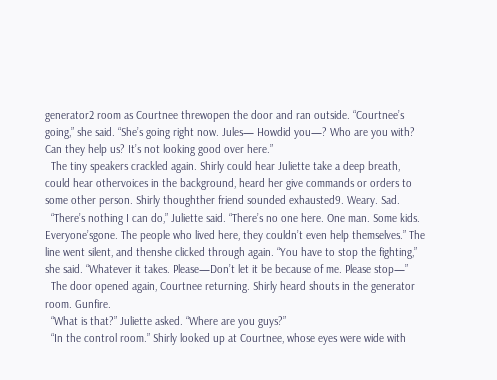generator2 room as Courtnee threwopen the door and ran outside. “Courtnee’s going,” she said. “She’s going right now. Jules— Howdid you—? Who are you with? Can they help us? It’s not looking good over here.”
  The tiny speakers crackled again. Shirly could hear Juliette take a deep breath, could hear othervoices in the background, heard her give commands or orders to some other person. Shirly thoughther friend sounded exhausted9. Weary. Sad.
  “There’s nothing I can do,” Juliette said. “There’s no one here. One man. Some kids. Everyone’sgone. The people who lived here, they couldn’t even help themselves.” The line went silent, and thenshe clicked through again. “You have to stop the fighting,” she said. “Whatever it takes. Please—Don’t let it be because of me. Please stop—”
  The door opened again, Courtnee returning. Shirly heard shouts in the generator room. Gunfire.
  “What is that?” Juliette asked. “Where are you guys?”
  “In the control room.” Shirly looked up at Courtnee, whose eyes were wide with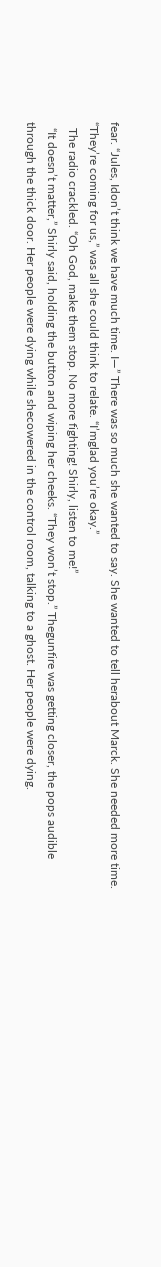fear. “Jules, Idon’t think we have much time. I—” There was so much she wanted to say. She wanted to tell herabout Marck. She needed more time. “They’re coming for us,” was all she could think to relate. “I’mglad you’re okay.”
  The radio crackled. “Oh God, make them stop. No more fighting! Shirly, listen to me!”
  “It doesn’t matter,” Shirly said, holding the button and wiping her cheeks. “They won’t stop.” Thegunfire was getting closer, the pops audible through the thick door. Her people were dying while shecowered in the control room, talking to a ghost. Her people were dying.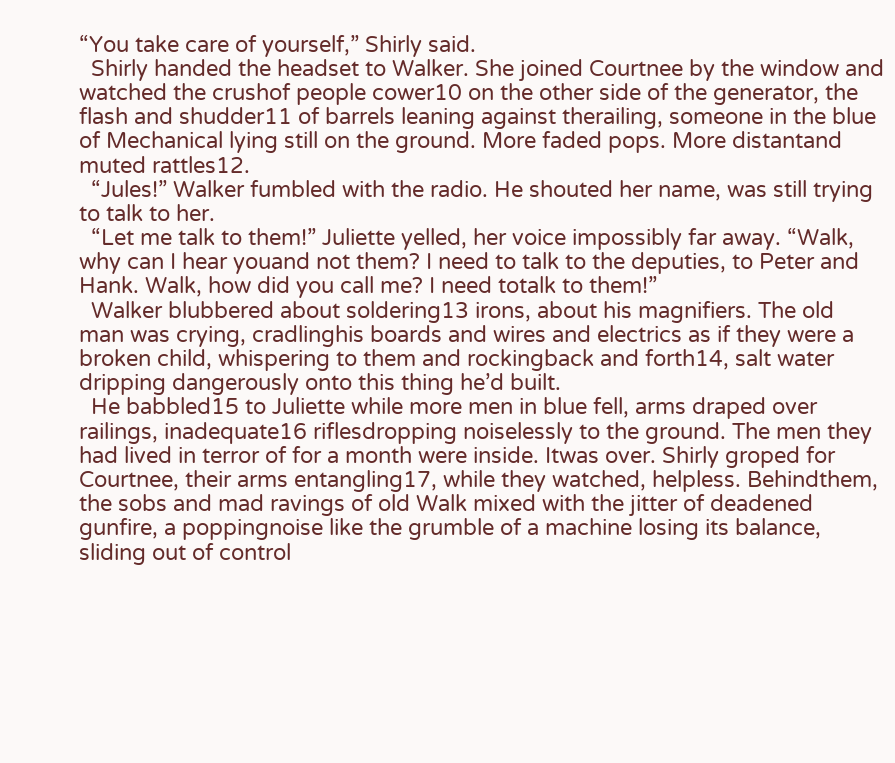“You take care of yourself,” Shirly said.
  Shirly handed the headset to Walker. She joined Courtnee by the window and watched the crushof people cower10 on the other side of the generator, the flash and shudder11 of barrels leaning against therailing, someone in the blue of Mechanical lying still on the ground. More faded pops. More distantand muted rattles12.
  “Jules!” Walker fumbled with the radio. He shouted her name, was still trying to talk to her.
  “Let me talk to them!” Juliette yelled, her voice impossibly far away. “Walk, why can I hear youand not them? I need to talk to the deputies, to Peter and Hank. Walk, how did you call me? I need totalk to them!”
  Walker blubbered about soldering13 irons, about his magnifiers. The old man was crying, cradlinghis boards and wires and electrics as if they were a broken child, whispering to them and rockingback and forth14, salt water dripping dangerously onto this thing he’d built.
  He babbled15 to Juliette while more men in blue fell, arms draped over railings, inadequate16 riflesdropping noiselessly to the ground. The men they had lived in terror of for a month were inside. Itwas over. Shirly groped for Courtnee, their arms entangling17, while they watched, helpless. Behindthem, the sobs and mad ravings of old Walk mixed with the jitter of deadened gunfire, a poppingnoise like the grumble of a machine losing its balance, sliding out of control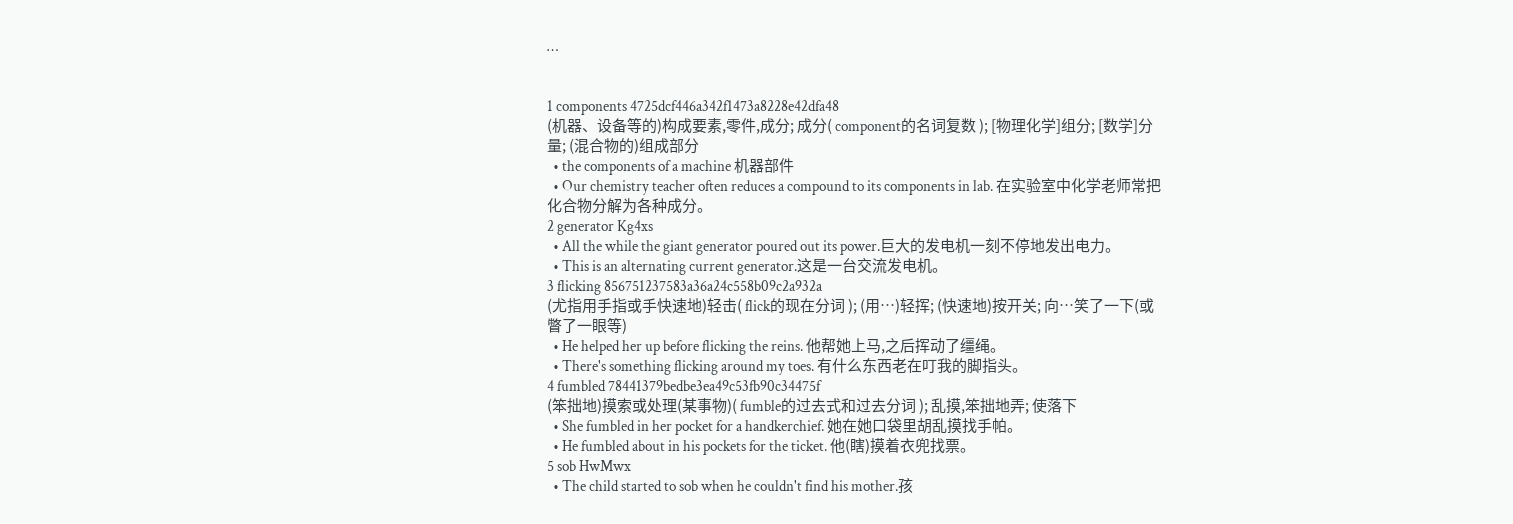…


1 components 4725dcf446a342f1473a8228e42dfa48
(机器、设备等的)构成要素,零件,成分; 成分( component的名词复数 ); [物理化学]组分; [数学]分量; (混合物的)组成部分
  • the components of a machine 机器部件
  • Our chemistry teacher often reduces a compound to its components in lab. 在实验室中化学老师常把化合物分解为各种成分。
2 generator Kg4xs
  • All the while the giant generator poured out its power.巨大的发电机一刻不停地发出电力。
  • This is an alternating current generator.这是一台交流发电机。
3 flicking 856751237583a36a24c558b09c2a932a
(尤指用手指或手快速地)轻击( flick的现在分词 ); (用…)轻挥; (快速地)按开关; 向…笑了一下(或瞥了一眼等)
  • He helped her up before flicking the reins. 他帮她上马,之后挥动了缰绳。
  • There's something flicking around my toes. 有什么东西老在叮我的脚指头。
4 fumbled 78441379bedbe3ea49c53fb90c34475f
(笨拙地)摸索或处理(某事物)( fumble的过去式和过去分词 ); 乱摸,笨拙地弄; 使落下
  • She fumbled in her pocket for a handkerchief. 她在她口袋里胡乱摸找手帕。
  • He fumbled about in his pockets for the ticket. 他(瞎)摸着衣兜找票。
5 sob HwMwx
  • The child started to sob when he couldn't find his mother.孩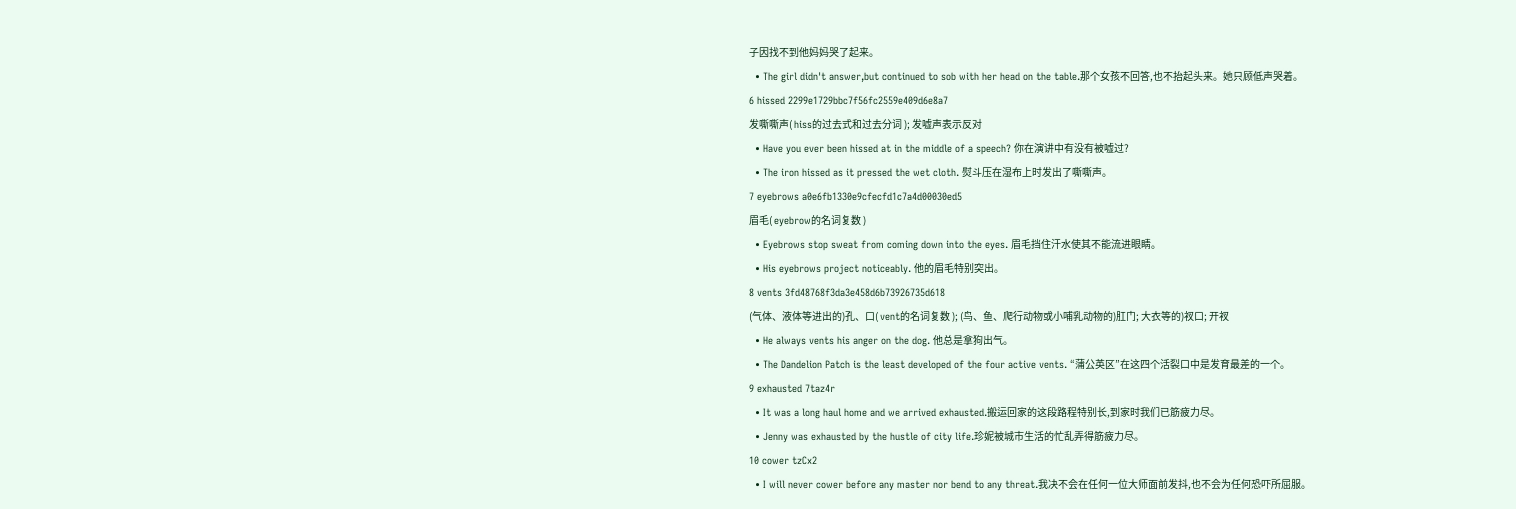子因找不到他妈妈哭了起来。
  • The girl didn't answer,but continued to sob with her head on the table.那个女孩不回答,也不抬起头来。她只顾低声哭着。
6 hissed 2299e1729bbc7f56fc2559e409d6e8a7
发嘶嘶声( hiss的过去式和过去分词 ); 发嘘声表示反对
  • Have you ever been hissed at in the middle of a speech? 你在演讲中有没有被嘘过?
  • The iron hissed as it pressed the wet cloth. 熨斗压在湿布上时发出了嘶嘶声。
7 eyebrows a0e6fb1330e9cfecfd1c7a4d00030ed5
眉毛( eyebrow的名词复数 )
  • Eyebrows stop sweat from coming down into the eyes. 眉毛挡住汗水使其不能流进眼睛。
  • His eyebrows project noticeably. 他的眉毛特别突出。
8 vents 3fd48768f3da3e458d6b73926735d618
(气体、液体等进出的)孔、口( vent的名词复数 ); (鸟、鱼、爬行动物或小哺乳动物的)肛门; 大衣等的)衩口; 开衩
  • He always vents his anger on the dog. 他总是拿狗出气。
  • The Dandelion Patch is the least developed of the four active vents. “蒲公英区”在这四个活裂口中是发育最差的一个。
9 exhausted 7taz4r
  • It was a long haul home and we arrived exhausted.搬运回家的这段路程特别长,到家时我们已筋疲力尽。
  • Jenny was exhausted by the hustle of city life.珍妮被城市生活的忙乱弄得筋疲力尽。
10 cower tzCx2
  • I will never cower before any master nor bend to any threat.我决不会在任何一位大师面前发抖,也不会为任何恐吓所屈服。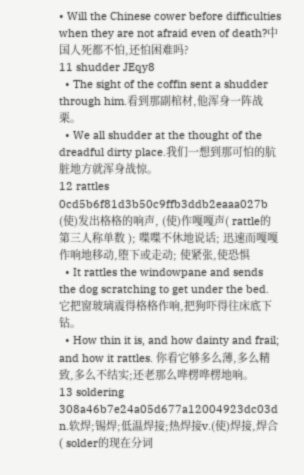• Will the Chinese cower before difficulties when they are not afraid even of death?中国人死都不怕,还怕困难吗?
11 shudder JEqy8
  • The sight of the coffin sent a shudder through him.看到那副棺材,他浑身一阵战栗。
  • We all shudder at the thought of the dreadful dirty place.我们一想到那可怕的肮脏地方就浑身战惊。
12 rattles 0cd5b6f81d3b50c9ffb3ddb2eaaa027b
(使)发出格格的响声, (使)作嘎嘎声( rattle的第三人称单数 ); 喋喋不休地说话; 迅速而嘎嘎作响地移动,堕下或走动; 使紧张,使恐惧
  • It rattles the windowpane and sends the dog scratching to get under the bed. 它把窗玻璃震得格格作响,把狗吓得往床底下钻。
  • How thin it is, and how dainty and frail; and how it rattles. 你看它够多么薄,多么精致,多么不结实;还老那么哗楞哗楞地响。
13 soldering 308a46b7e24a05d677a12004923dc03d
n.软焊;锡焊;低温焊接;热焊接v.(使)焊接,焊合( solder的现在分词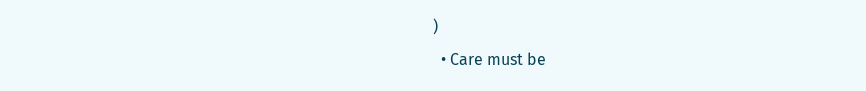)
  • Care must be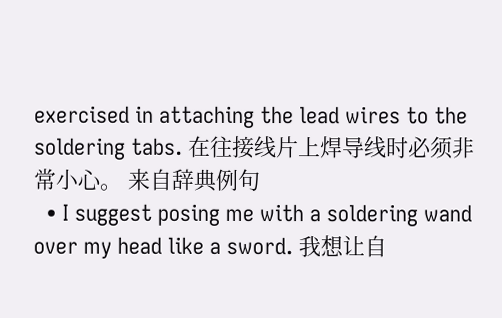exercised in attaching the lead wires to the soldering tabs. 在往接线片上焊导线时必须非常小心。 来自辞典例句
  • I suggest posing me with a soldering wand over my head like a sword. 我想让自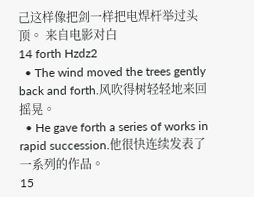己这样像把剑一样把电焊杆举过头顶。 来自电影对白
14 forth Hzdz2
  • The wind moved the trees gently back and forth.风吹得树轻轻地来回摇晃。
  • He gave forth a series of works in rapid succession.他很快连续发表了一系列的作品。
15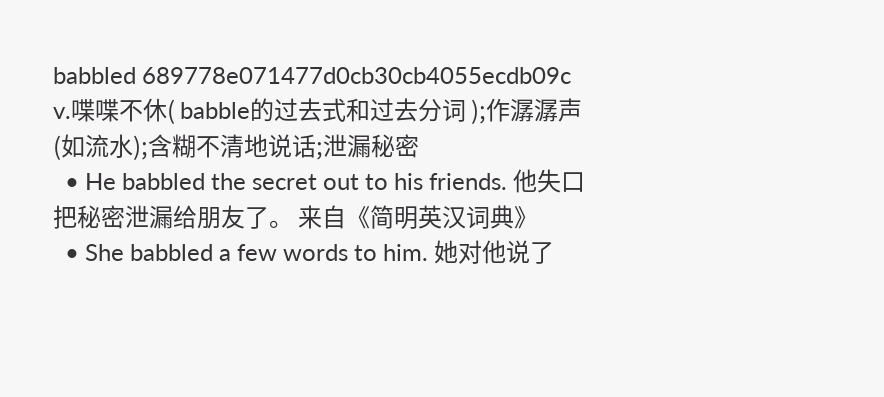babbled 689778e071477d0cb30cb4055ecdb09c
v.喋喋不休( babble的过去式和过去分词 );作潺潺声(如流水);含糊不清地说话;泄漏秘密
  • He babbled the secret out to his friends. 他失口把秘密泄漏给朋友了。 来自《简明英汉词典》
  • She babbled a few words to him. 她对他说了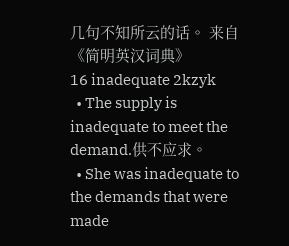几句不知所云的话。 来自《简明英汉词典》
16 inadequate 2kzyk
  • The supply is inadequate to meet the demand.供不应求。
  • She was inadequate to the demands that were made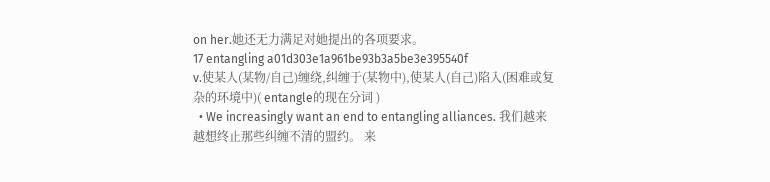on her.她还无力满足对她提出的各项要求。
17 entangling a01d303e1a961be93b3a5be3e395540f
v.使某人(某物/自己)缠绕,纠缠于(某物中),使某人(自己)陷入(困难或复杂的环境中)( entangle的现在分词 )
  • We increasingly want an end to entangling alliances. 我们越来越想终止那些纠缠不清的盟约。 来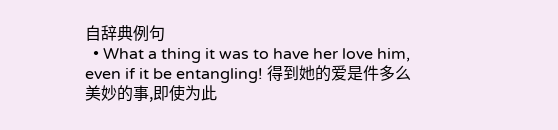自辞典例句
  • What a thing it was to have her love him, even if it be entangling! 得到她的爱是件多么美妙的事,即使为此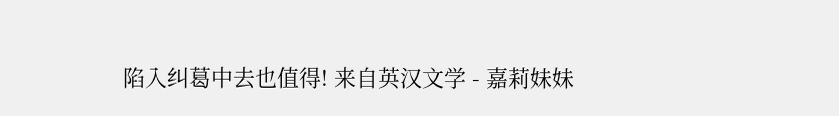陷入纠葛中去也值得! 来自英汉文学 - 嘉莉妹妹